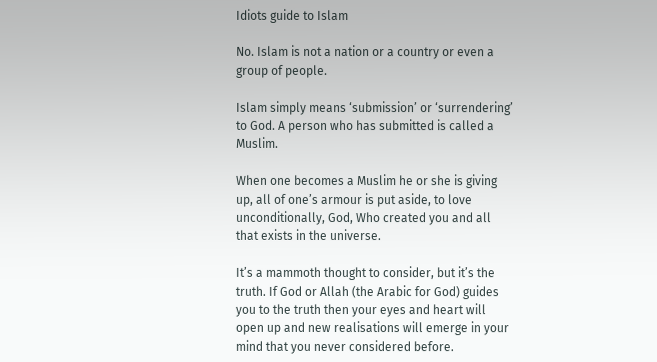Idiots guide to Islam

No. Islam is not a nation or a country or even a group of people.

Islam simply means ‘submission’ or ‘surrendering’ to God. A person who has submitted is called a Muslim.

When one becomes a Muslim he or she is giving up, all of one’s armour is put aside, to love unconditionally, God, Who created you and all that exists in the universe.

It’s a mammoth thought to consider, but it’s the truth. If God or Allah (the Arabic for God) guides you to the truth then your eyes and heart will open up and new realisations will emerge in your mind that you never considered before.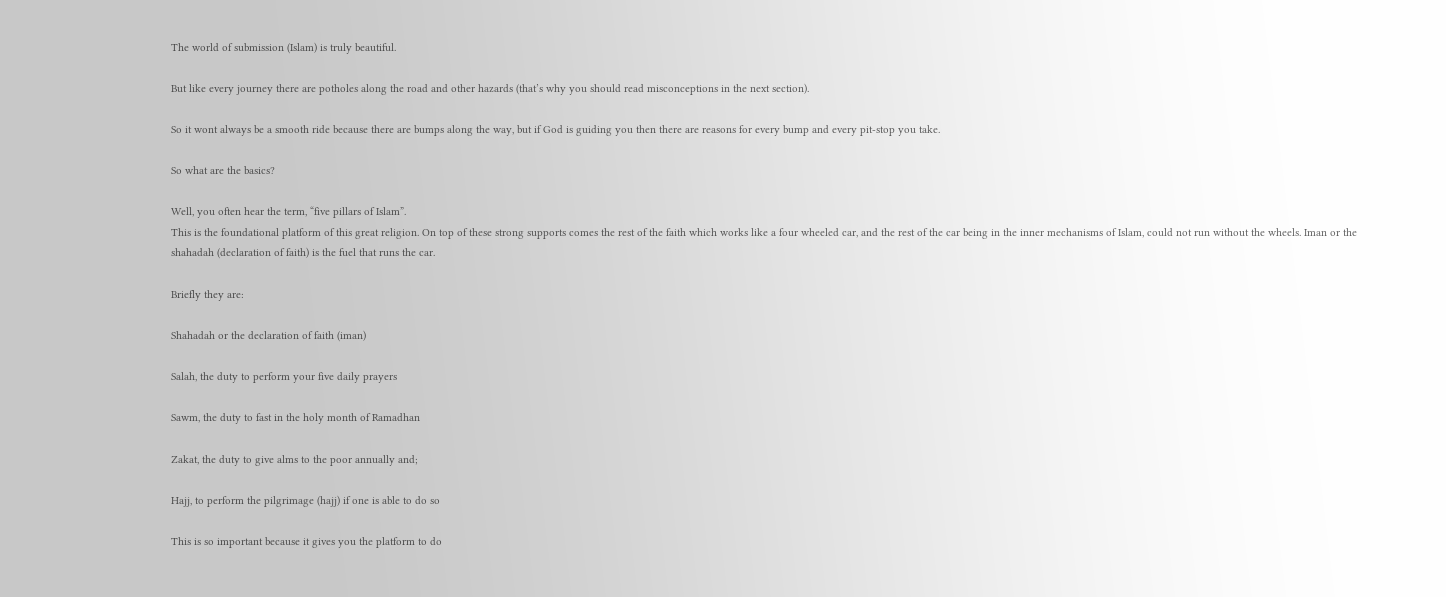The world of submission (Islam) is truly beautiful.

But like every journey there are potholes along the road and other hazards (that’s why you should read misconceptions in the next section).

So it wont always be a smooth ride because there are bumps along the way, but if God is guiding you then there are reasons for every bump and every pit-stop you take.

So what are the basics?

Well, you often hear the term, “five pillars of Islam”.
This is the foundational platform of this great religion. On top of these strong supports comes the rest of the faith which works like a four wheeled car, and the rest of the car being in the inner mechanisms of Islam, could not run without the wheels. Iman or the shahadah (declaration of faith) is the fuel that runs the car.

Briefly they are:

Shahadah or the declaration of faith (iman)

Salah, the duty to perform your five daily prayers

Sawm, the duty to fast in the holy month of Ramadhan

Zakat, the duty to give alms to the poor annually and;

Hajj, to perform the pilgrimage (hajj) if one is able to do so

This is so important because it gives you the platform to do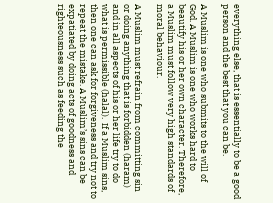everything else, that is essentially to be a good person and the best that you can be.

A Muslim is one who submits to the will of God. A Muslim is one who works hard to beautify his or her own character. Therefore, a Muslim must follow very high standards of moral behaviour.

A Muslim must refrain from committing sin or doing anything that is forbidden (haram) and in all aspects of his or her life try to do what is permissible (halal).  If a Muslim sins, then one can ask for forgiveness and try not to repeat the mistake. A Muslim’s sins can be expatiated by doing acts of goodness and righteousness such as feeding the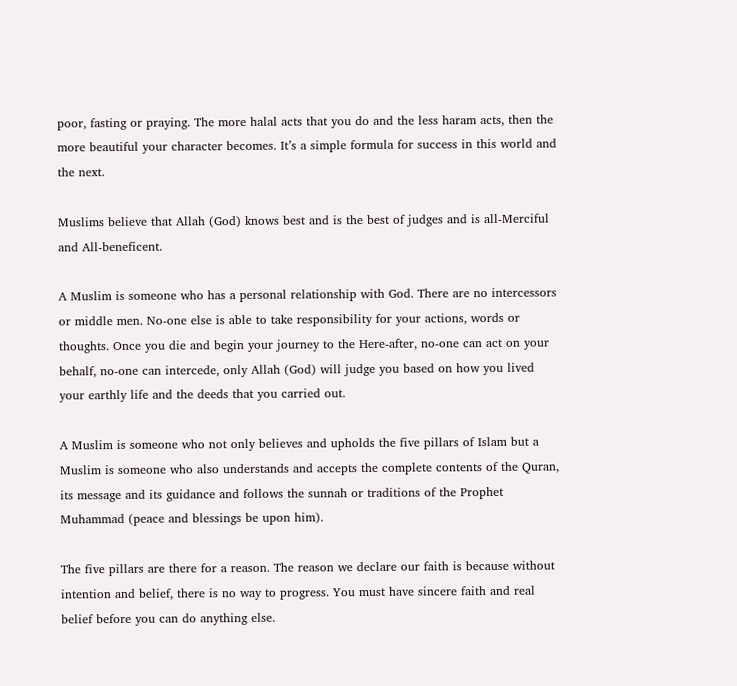poor, fasting or praying. The more halal acts that you do and the less haram acts, then the more beautiful your character becomes. It’s a simple formula for success in this world and the next.

Muslims believe that Allah (God) knows best and is the best of judges and is all-Merciful and All-beneficent.

A Muslim is someone who has a personal relationship with God. There are no intercessors or middle men. No-one else is able to take responsibility for your actions, words or thoughts. Once you die and begin your journey to the Here-after, no-one can act on your behalf, no-one can intercede, only Allah (God) will judge you based on how you lived your earthly life and the deeds that you carried out.

A Muslim is someone who not only believes and upholds the five pillars of Islam but a Muslim is someone who also understands and accepts the complete contents of the Quran, its message and its guidance and follows the sunnah or traditions of the Prophet Muhammad (peace and blessings be upon him).

The five pillars are there for a reason. The reason we declare our faith is because without intention and belief, there is no way to progress. You must have sincere faith and real belief before you can do anything else.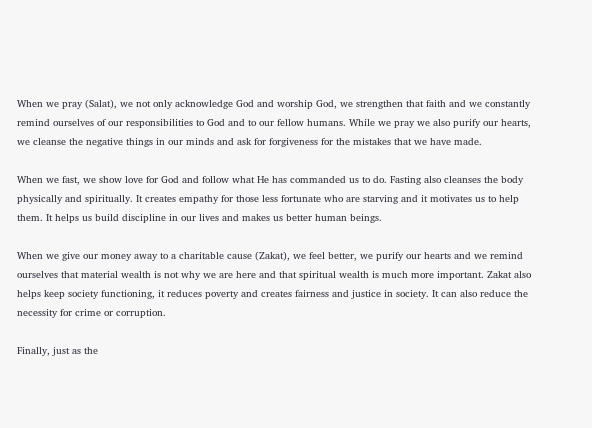When we pray (Salat), we not only acknowledge God and worship God, we strengthen that faith and we constantly remind ourselves of our responsibilities to God and to our fellow humans. While we pray we also purify our hearts, we cleanse the negative things in our minds and ask for forgiveness for the mistakes that we have made.

When we fast, we show love for God and follow what He has commanded us to do. Fasting also cleanses the body physically and spiritually. It creates empathy for those less fortunate who are starving and it motivates us to help them. It helps us build discipline in our lives and makes us better human beings.

When we give our money away to a charitable cause (Zakat), we feel better, we purify our hearts and we remind ourselves that material wealth is not why we are here and that spiritual wealth is much more important. Zakat also helps keep society functioning, it reduces poverty and creates fairness and justice in society. It can also reduce the necessity for crime or corruption.

Finally, just as the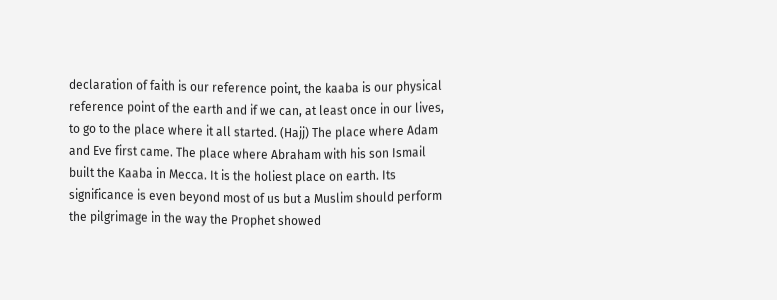declaration of faith is our reference point, the kaaba is our physical reference point of the earth and if we can, at least once in our lives, to go to the place where it all started. (Hajj) The place where Adam and Eve first came. The place where Abraham with his son Ismail built the Kaaba in Mecca. It is the holiest place on earth. Its significance is even beyond most of us but a Muslim should perform the pilgrimage in the way the Prophet showed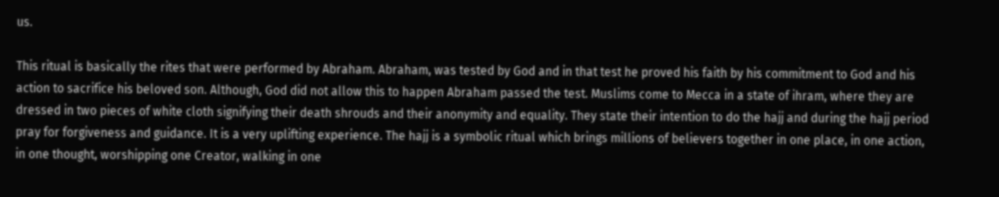us.

This ritual is basically the rites that were performed by Abraham. Abraham, was tested by God and in that test he proved his faith by his commitment to God and his action to sacrifice his beloved son. Although, God did not allow this to happen Abraham passed the test. Muslims come to Mecca in a state of ihram, where they are dressed in two pieces of white cloth signifying their death shrouds and their anonymity and equality. They state their intention to do the hajj and during the hajj period pray for forgiveness and guidance. It is a very uplifting experience. The hajj is a symbolic ritual which brings millions of believers together in one place, in one action, in one thought, worshipping one Creator, walking in one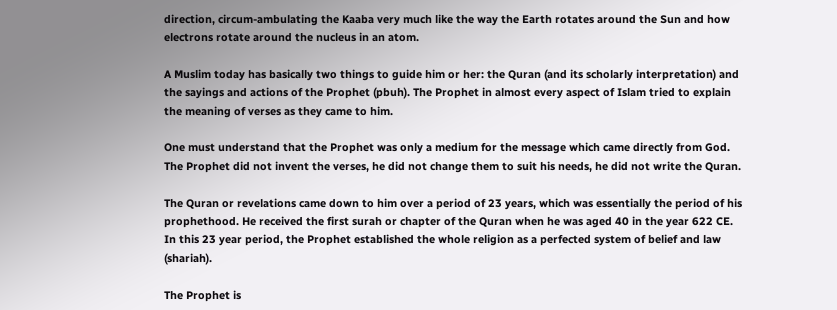direction, circum-ambulating the Kaaba very much like the way the Earth rotates around the Sun and how electrons rotate around the nucleus in an atom.

A Muslim today has basically two things to guide him or her: the Quran (and its scholarly interpretation) and the sayings and actions of the Prophet (pbuh). The Prophet in almost every aspect of Islam tried to explain the meaning of verses as they came to him.

One must understand that the Prophet was only a medium for the message which came directly from God. The Prophet did not invent the verses, he did not change them to suit his needs, he did not write the Quran.

The Quran or revelations came down to him over a period of 23 years, which was essentially the period of his prophethood. He received the first surah or chapter of the Quran when he was aged 40 in the year 622 CE. In this 23 year period, the Prophet established the whole religion as a perfected system of belief and law (shariah).

The Prophet is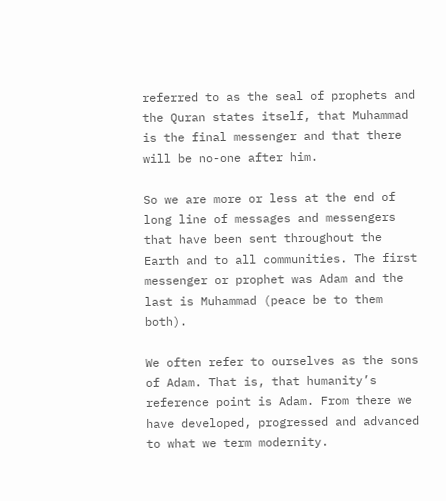referred to as the seal of prophets and the Quran states itself, that Muhammad is the final messenger and that there will be no-one after him.

So we are more or less at the end of long line of messages and messengers that have been sent throughout the Earth and to all communities. The first messenger or prophet was Adam and the last is Muhammad (peace be to them both).

We often refer to ourselves as the sons of Adam. That is, that humanity’s reference point is Adam. From there we have developed, progressed and advanced to what we term modernity.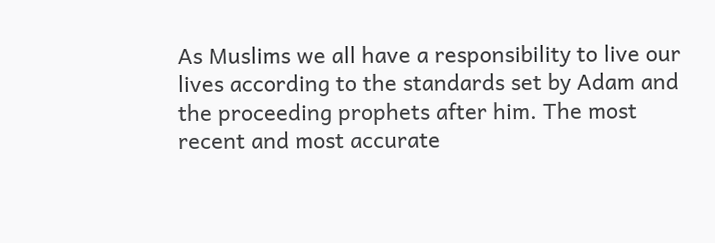As Muslims we all have a responsibility to live our lives according to the standards set by Adam and the proceeding prophets after him. The most recent and most accurate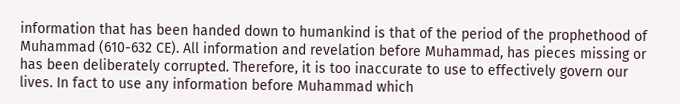information that has been handed down to humankind is that of the period of the prophethood of Muhammad (610-632 CE). All information and revelation before Muhammad, has pieces missing or has been deliberately corrupted. Therefore, it is too inaccurate to use to effectively govern our lives. In fact to use any information before Muhammad which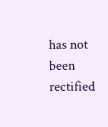has not been rectified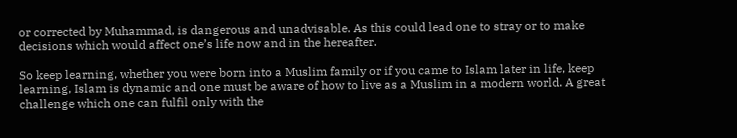or corrected by Muhammad, is dangerous and unadvisable. As this could lead one to stray or to make decisions which would affect one’s life now and in the hereafter.

So keep learning, whether you were born into a Muslim family or if you came to Islam later in life, keep learning, Islam is dynamic and one must be aware of how to live as a Muslim in a modern world. A great challenge which one can fulfil only with the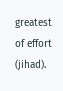greatest of effort (jihad).